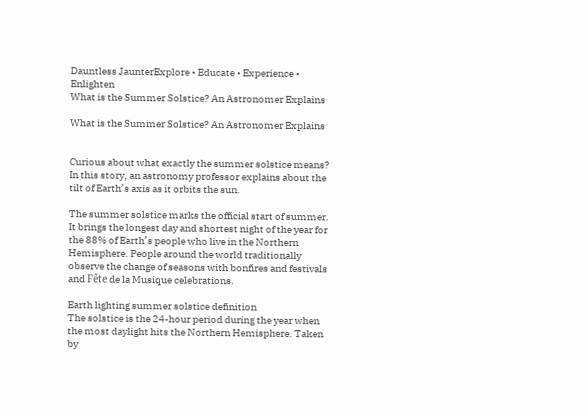Dauntless JaunterExplore • Educate • Experience • Enlighten
What is the Summer Solstice? An Astronomer Explains

What is the Summer Solstice? An Astronomer Explains


Curious about what exactly the summer solstice means? In this story, an astronomy professor explains about the tilt of Earth’s axis as it orbits the sun.

The summer solstice marks the official start of summer. It brings the longest day and shortest night of the year for the 88% of Earth’s people who live in the Northern Hemisphere. People around the world traditionally observe the change of seasons with bonfires and festivals and Fête de la Musique celebrations.

Earth lighting summer solstice definition
The solstice is the 24-hour period during the year when the most daylight hits the Northern Hemisphere. Taken by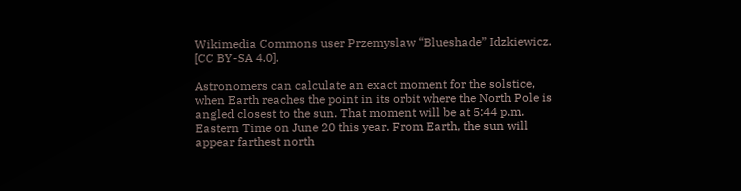Wikimedia Commons user Przemyslaw “Blueshade” Idzkiewicz. [CC BY-SA 4.0].

Astronomers can calculate an exact moment for the solstice, when Earth reaches the point in its orbit where the North Pole is angled closest to the sun. That moment will be at 5:44 p.m. Eastern Time on June 20 this year. From Earth, the sun will appear farthest north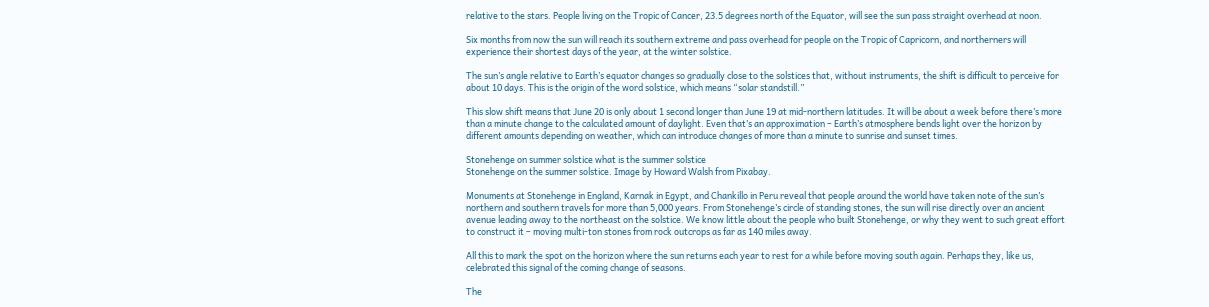relative to the stars. People living on the Tropic of Cancer, 23.5 degrees north of the Equator, will see the sun pass straight overhead at noon.

Six months from now the sun will reach its southern extreme and pass overhead for people on the Tropic of Capricorn, and northerners will experience their shortest days of the year, at the winter solstice.

The sun’s angle relative to Earth’s equator changes so gradually close to the solstices that, without instruments, the shift is difficult to perceive for about 10 days. This is the origin of the word solstice, which means “solar standstill.”

This slow shift means that June 20 is only about 1 second longer than June 19 at mid-northern latitudes. It will be about a week before there’s more than a minute change to the calculated amount of daylight. Even that’s an approximation – Earth’s atmosphere bends light over the horizon by different amounts depending on weather, which can introduce changes of more than a minute to sunrise and sunset times.

Stonehenge on summer solstice what is the summer solstice
Stonehenge on the summer solstice. Image by Howard Walsh from Pixabay.

Monuments at Stonehenge in England, Karnak in Egypt, and Chankillo in Peru reveal that people around the world have taken note of the sun’s northern and southern travels for more than 5,000 years. From Stonehenge’s circle of standing stones, the sun will rise directly over an ancient avenue leading away to the northeast on the solstice. We know little about the people who built Stonehenge, or why they went to such great effort to construct it – moving multi-ton stones from rock outcrops as far as 140 miles away.

All this to mark the spot on the horizon where the sun returns each year to rest for a while before moving south again. Perhaps they, like us, celebrated this signal of the coming change of seasons.

The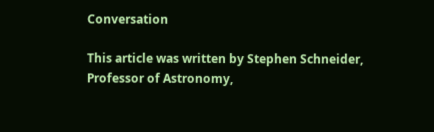Conversation

This article was written by Stephen Schneider, Professor of Astronomy,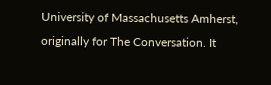University of Massachusetts Amherst, originally for The Conversation. It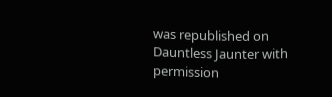was republished on Dauntless Jaunter with permission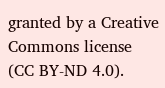granted by a Creative Commons license (CC BY-ND 4.0).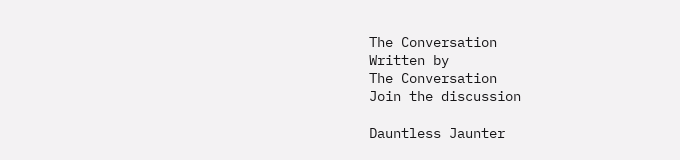The Conversation
Written by
The Conversation
Join the discussion

Dauntless Jaunter